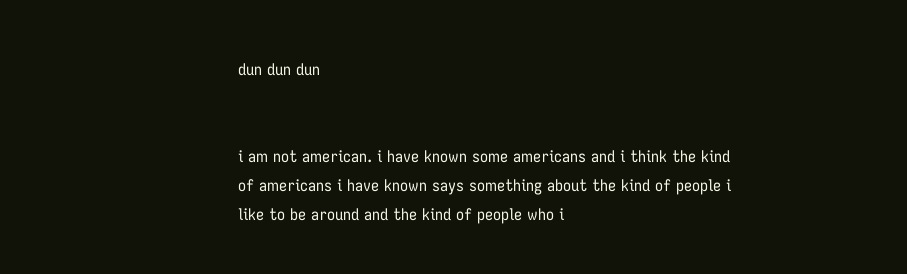dun dun dun


i am not american. i have known some americans and i think the kind of americans i have known says something about the kind of people i like to be around and the kind of people who i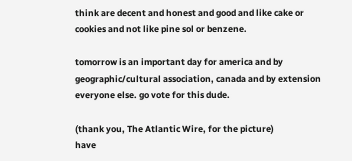think are decent and honest and good and like cake or cookies and not like pine sol or benzene.

tomorrow is an important day for america and by geographic/cultural association, canada and by extension everyone else. go vote for this dude.

(thank you, The Atlantic Wire, for the picture)
have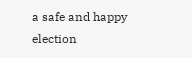a safe and happy election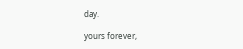day.

yours forever,